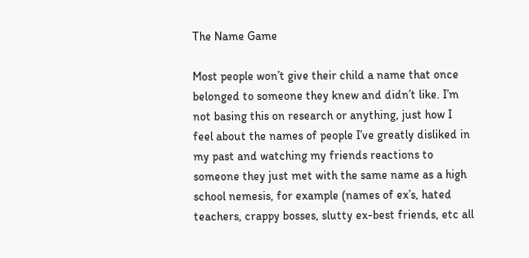The Name Game

Most people won’t give their child a name that once belonged to someone they knew and didn’t like. I’m not basing this on research or anything, just how I feel about the names of people I’ve greatly disliked in my past and watching my friends reactions to someone they just met with the same name as a high school nemesis, for example (names of ex’s, hated teachers, crappy bosses, slutty ex-best friends, etc all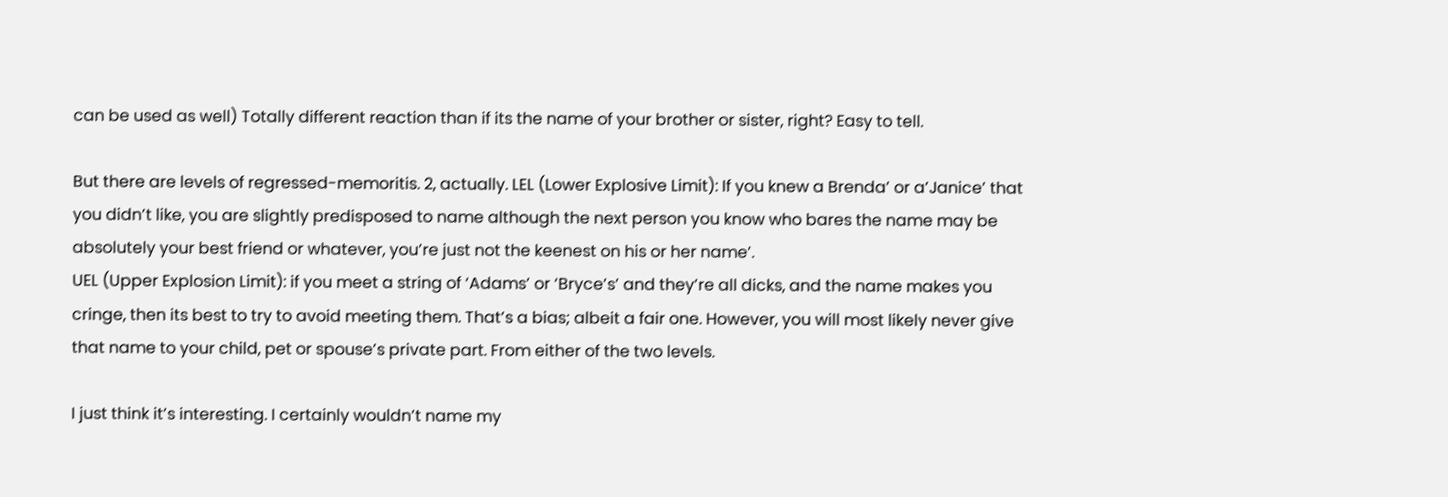can be used as well) Totally different reaction than if its the name of your brother or sister, right? Easy to tell.

But there are levels of regressed-memoritis. 2, actually. LEL (Lower Explosive Limit): If you knew a Brenda’ or a’Janice’ that you didn’t like, you are slightly predisposed to name although the next person you know who bares the name may be absolutely your best friend or whatever, you’re just not the keenest on his or her name’.
UEL (Upper Explosion Limit): if you meet a string of ‘Adams’ or ‘Bryce’s’ and they’re all dicks, and the name makes you cringe, then its best to try to avoid meeting them. That’s a bias; albeit a fair one. However, you will most likely never give that name to your child, pet or spouse’s private part. From either of the two levels.

I just think it’s interesting. I certainly wouldn’t name my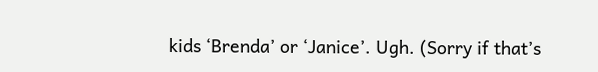kids ‘Brenda’ or ‘Janice’. Ugh. (Sorry if that’s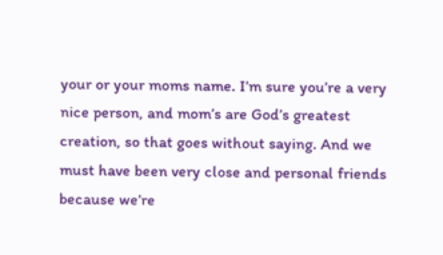your or your moms name. I’m sure you’re a very nice person, and mom’s are God’s greatest creation, so that goes without saying. And we must have been very close and personal friends because we’re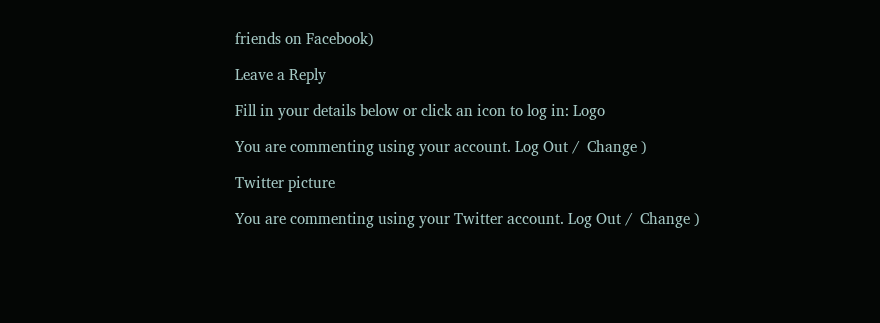friends on Facebook)

Leave a Reply

Fill in your details below or click an icon to log in: Logo

You are commenting using your account. Log Out /  Change )

Twitter picture

You are commenting using your Twitter account. Log Out /  Change )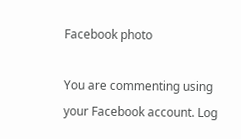Facebook photo

You are commenting using your Facebook account. Log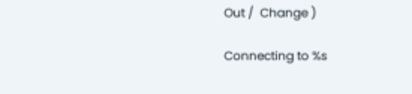Out /  Change )

Connecting to %s